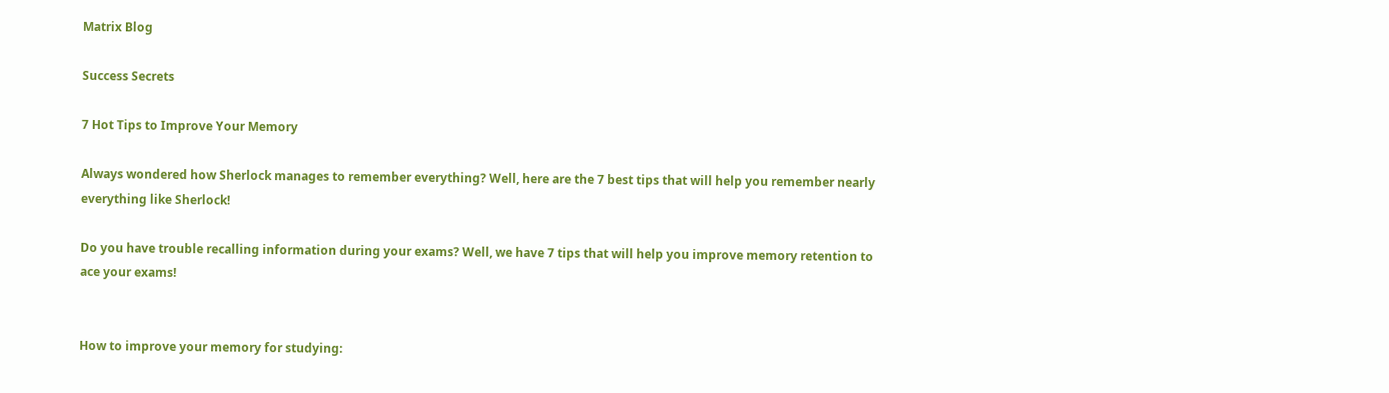Matrix Blog

Success Secrets

7 Hot Tips to Improve Your Memory

Always wondered how Sherlock manages to remember everything? Well, here are the 7 best tips that will help you remember nearly everything like Sherlock!

Do you have trouble recalling information during your exams? Well, we have 7 tips that will help you improve memory retention to ace your exams!


How to improve your memory for studying: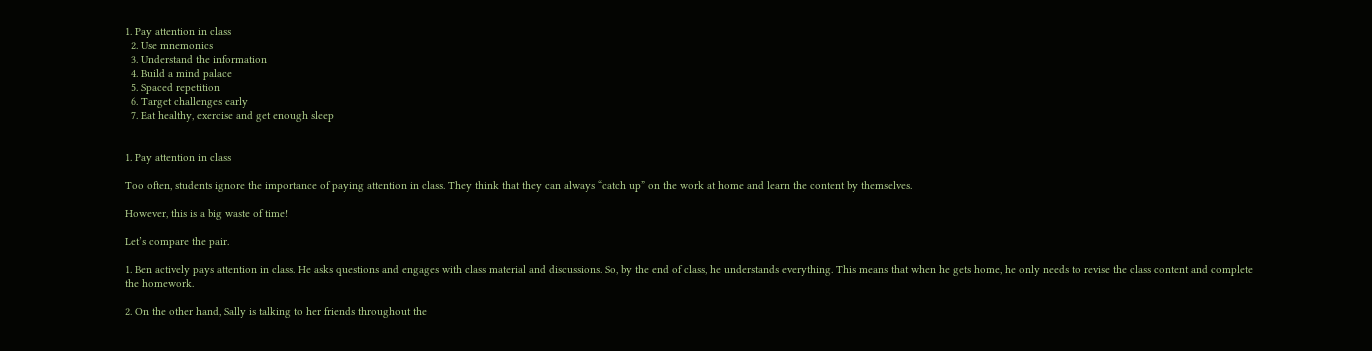1. Pay attention in class
  2. Use mnemonics
  3. Understand the information
  4. Build a mind palace
  5. Spaced repetition
  6. Target challenges early
  7. Eat healthy, exercise and get enough sleep


1. Pay attention in class

Too often, students ignore the importance of paying attention in class. They think that they can always “catch up” on the work at home and learn the content by themselves.

However, this is a big waste of time!

Let’s compare the pair.

1. Ben actively pays attention in class. He asks questions and engages with class material and discussions. So, by the end of class, he understands everything. This means that when he gets home, he only needs to revise the class content and complete the homework.

2. On the other hand, Sally is talking to her friends throughout the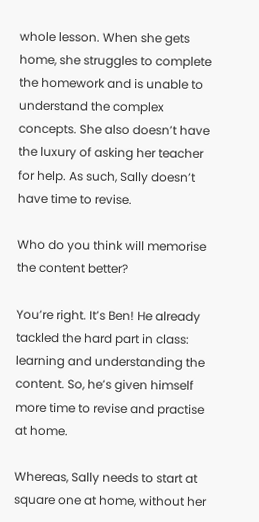whole lesson. When she gets home, she struggles to complete the homework and is unable to understand the complex concepts. She also doesn’t have the luxury of asking her teacher for help. As such, Sally doesn’t have time to revise.

Who do you think will memorise the content better?

You’re right. It’s Ben! He already tackled the hard part in class: learning and understanding the content. So, he’s given himself more time to revise and practise at home.

Whereas, Sally needs to start at square one at home, without her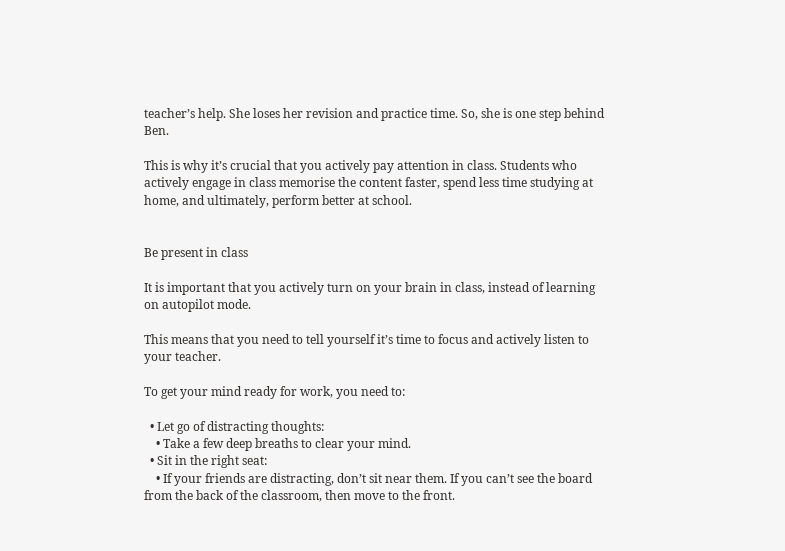teacher’s help. She loses her revision and practice time. So, she is one step behind Ben.

This is why it’s crucial that you actively pay attention in class. Students who actively engage in class memorise the content faster, spend less time studying at home, and ultimately, perform better at school.


Be present in class

It is important that you actively turn on your brain in class, instead of learning on autopilot mode.

This means that you need to tell yourself it’s time to focus and actively listen to your teacher.

To get your mind ready for work, you need to:

  • Let go of distracting thoughts:
    • Take a few deep breaths to clear your mind.
  • Sit in the right seat:
    • If your friends are distracting, don’t sit near them. If you can’t see the board from the back of the classroom, then move to the front.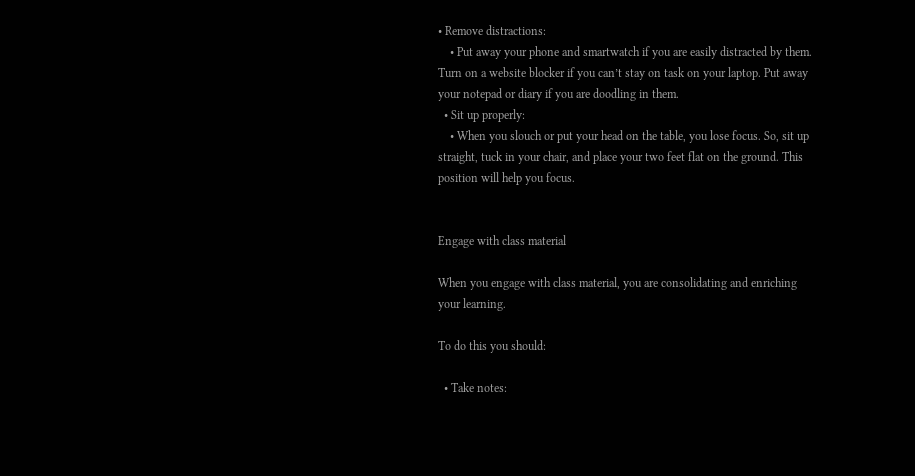• Remove distractions:
    • Put away your phone and smartwatch if you are easily distracted by them. Turn on a website blocker if you can’t stay on task on your laptop. Put away your notepad or diary if you are doodling in them.
  • Sit up properly:
    • When you slouch or put your head on the table, you lose focus. So, sit up straight, tuck in your chair, and place your two feet flat on the ground. This position will help you focus.


Engage with class material

When you engage with class material, you are consolidating and enriching your learning.

To do this you should:

  • Take notes: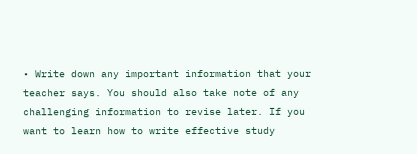• Write down any important information that your teacher says. You should also take note of any challenging information to revise later. If you want to learn how to write effective study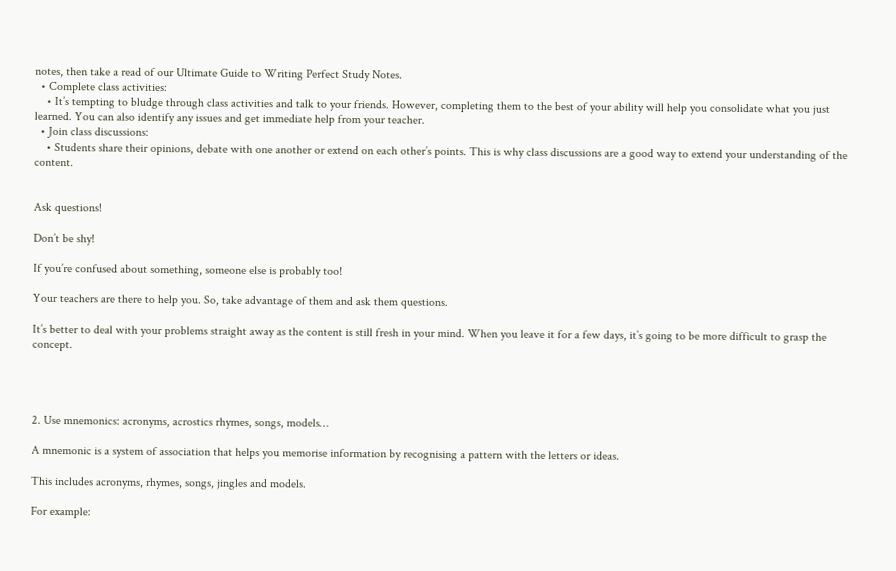notes, then take a read of our Ultimate Guide to Writing Perfect Study Notes.
  • Complete class activities:
    • It’s tempting to bludge through class activities and talk to your friends. However, completing them to the best of your ability will help you consolidate what you just learned. You can also identify any issues and get immediate help from your teacher.
  • Join class discussions:
    • Students share their opinions, debate with one another or extend on each other’s points. This is why class discussions are a good way to extend your understanding of the content.


Ask questions!

Don’t be shy!

If you’re confused about something, someone else is probably too!

Your teachers are there to help you. So, take advantage of them and ask them questions.

It’s better to deal with your problems straight away as the content is still fresh in your mind. When you leave it for a few days, it’s going to be more difficult to grasp the concept.




2. Use mnemonics: acronyms, acrostics rhymes, songs, models…

A mnemonic is a system of association that helps you memorise information by recognising a pattern with the letters or ideas.

This includes acronyms, rhymes, songs, jingles and models.

For example: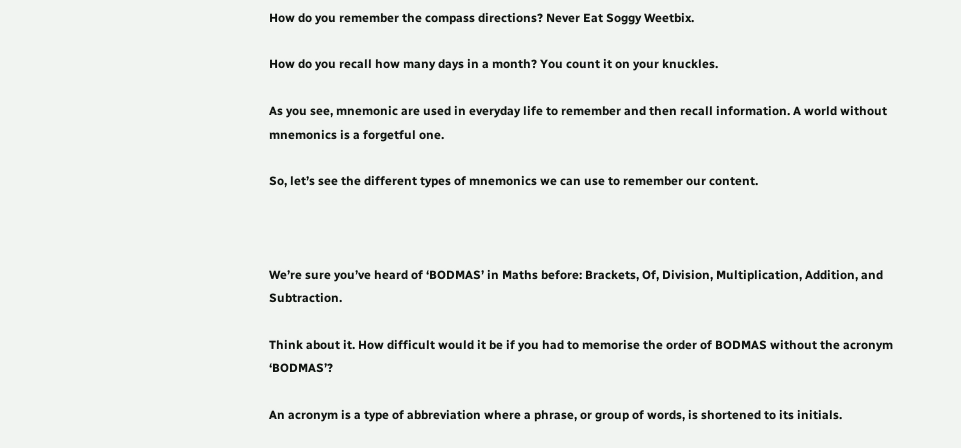How do you remember the compass directions? Never Eat Soggy Weetbix.

How do you recall how many days in a month? You count it on your knuckles.

As you see, mnemonic are used in everyday life to remember and then recall information. A world without mnemonics is a forgetful one.

So, let’s see the different types of mnemonics we can use to remember our content.



We’re sure you’ve heard of ‘BODMAS’ in Maths before: Brackets, Of, Division, Multiplication, Addition, and Subtraction.

Think about it. How difficult would it be if you had to memorise the order of BODMAS without the acronym ‘BODMAS’?

An acronym is a type of abbreviation where a phrase, or group of words, is shortened to its initials.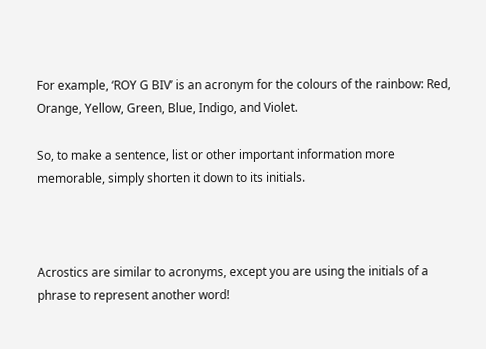For example, ‘ROY G BIV’ is an acronym for the colours of the rainbow: Red, Orange, Yellow, Green, Blue, Indigo, and Violet.

So, to make a sentence, list or other important information more memorable, simply shorten it down to its initials.



Acrostics are similar to acronyms, except you are using the initials of a phrase to represent another word!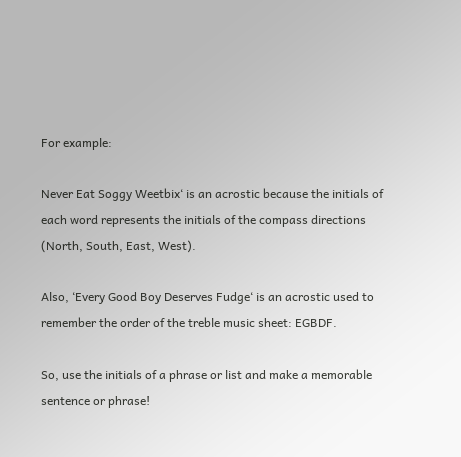For example:

Never Eat Soggy Weetbix‘ is an acrostic because the initials of each word represents the initials of the compass directions (North, South, East, West).

Also, ‘Every Good Boy Deserves Fudge‘ is an acrostic used to remember the order of the treble music sheet: EGBDF.

So, use the initials of a phrase or list and make a memorable sentence or phrase!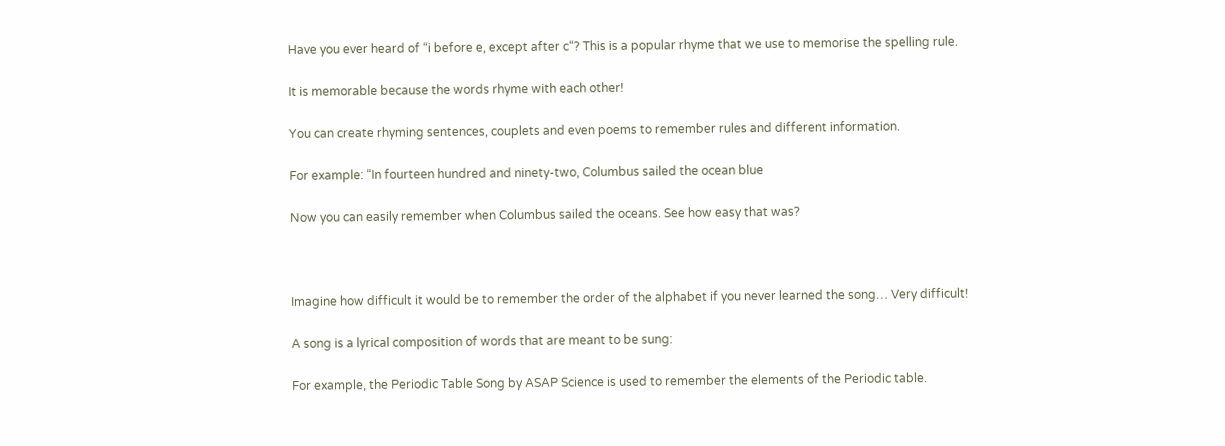Have you ever heard of “i before e, except after c“? This is a popular rhyme that we use to memorise the spelling rule.

It is memorable because the words rhyme with each other!

You can create rhyming sentences, couplets and even poems to remember rules and different information.

For example: “In fourteen hundred and ninety-two, Columbus sailed the ocean blue

Now you can easily remember when Columbus sailed the oceans. See how easy that was?



Imagine how difficult it would be to remember the order of the alphabet if you never learned the song… Very difficult!

A song is a lyrical composition of words that are meant to be sung:

For example, the Periodic Table Song by ASAP Science is used to remember the elements of the Periodic table.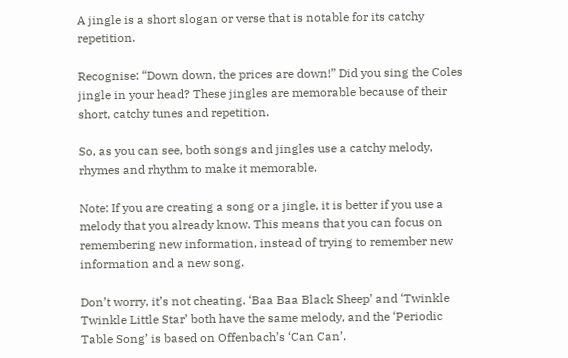A jingle is a short slogan or verse that is notable for its catchy repetition.

Recognise: “Down down, the prices are down!” Did you sing the Coles jingle in your head? These jingles are memorable because of their short, catchy tunes and repetition.

So, as you can see, both songs and jingles use a catchy melody, rhymes and rhythm to make it memorable.

Note: If you are creating a song or a jingle, it is better if you use a melody that you already know. This means that you can focus on remembering new information, instead of trying to remember new information and a new song.

Don’t worry, it’s not cheating. ‘Baa Baa Black Sheep’ and ‘Twinkle Twinkle Little Star’ both have the same melody, and the ‘Periodic Table Song’ is based on Offenbach’s ‘Can Can’.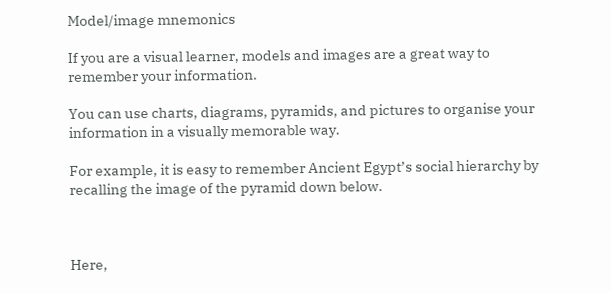Model/image mnemonics

If you are a visual learner, models and images are a great way to remember your information.

You can use charts, diagrams, pyramids, and pictures to organise your information in a visually memorable way.

For example, it is easy to remember Ancient Egypt’s social hierarchy by recalling the image of the pyramid down below.



Here,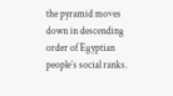the pyramid moves down in descending order of Egyptian people’s social ranks.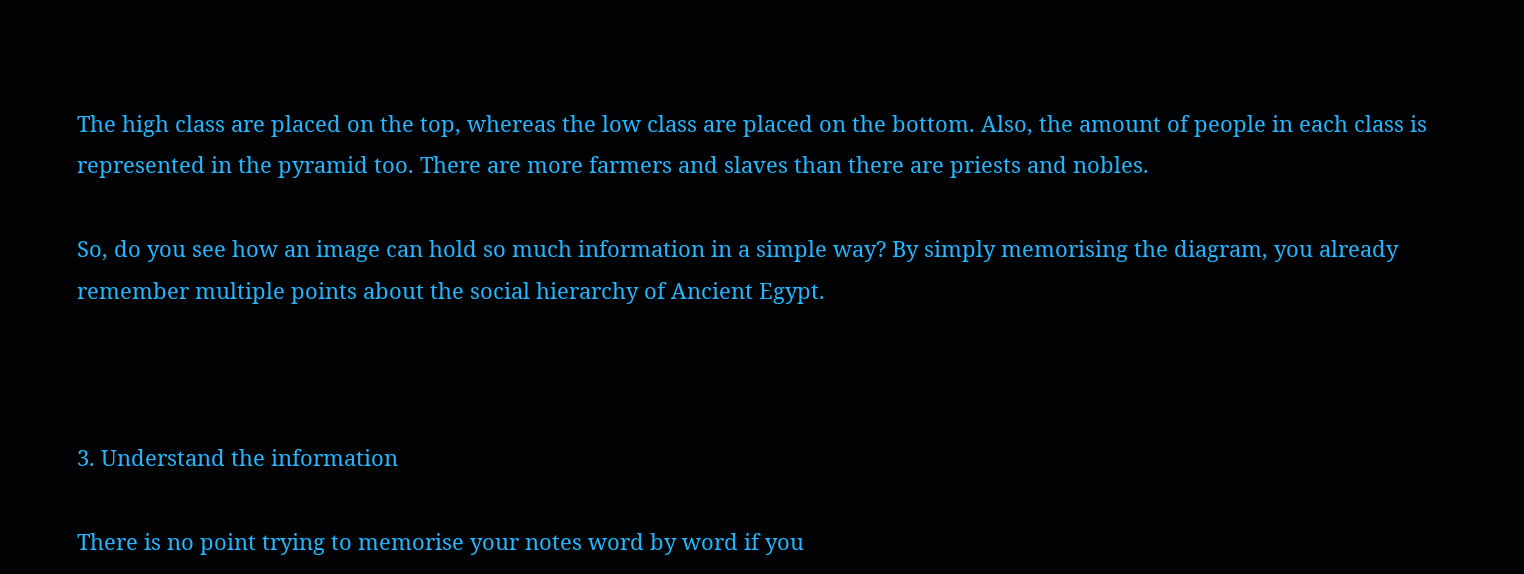The high class are placed on the top, whereas the low class are placed on the bottom. Also, the amount of people in each class is represented in the pyramid too. There are more farmers and slaves than there are priests and nobles.

So, do you see how an image can hold so much information in a simple way? By simply memorising the diagram, you already remember multiple points about the social hierarchy of Ancient Egypt.



3. Understand the information

There is no point trying to memorise your notes word by word if you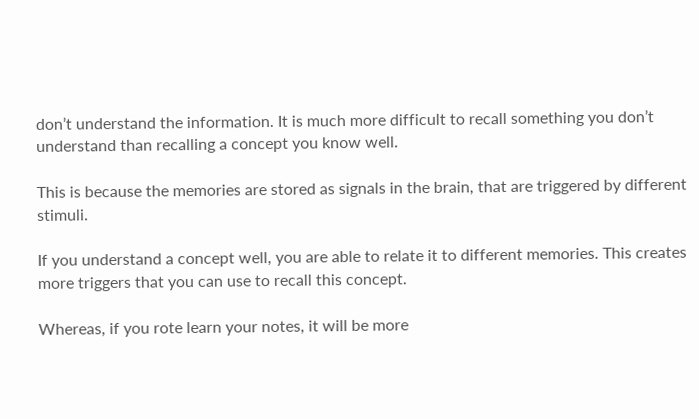don’t understand the information. It is much more difficult to recall something you don’t understand than recalling a concept you know well.

This is because the memories are stored as signals in the brain, that are triggered by different stimuli.

If you understand a concept well, you are able to relate it to different memories. This creates more triggers that you can use to recall this concept.

Whereas, if you rote learn your notes, it will be more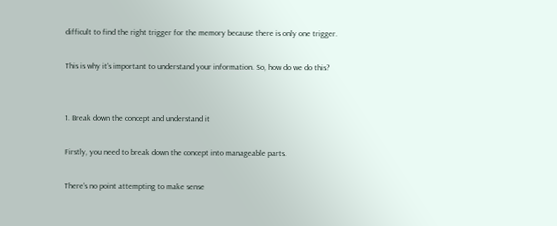difficult to find the right trigger for the memory because there is only one trigger.

This is why it’s important to understand your information. So, how do we do this?


1. Break down the concept and understand it

Firstly, you need to break down the concept into manageable parts.

There’s no point attempting to make sense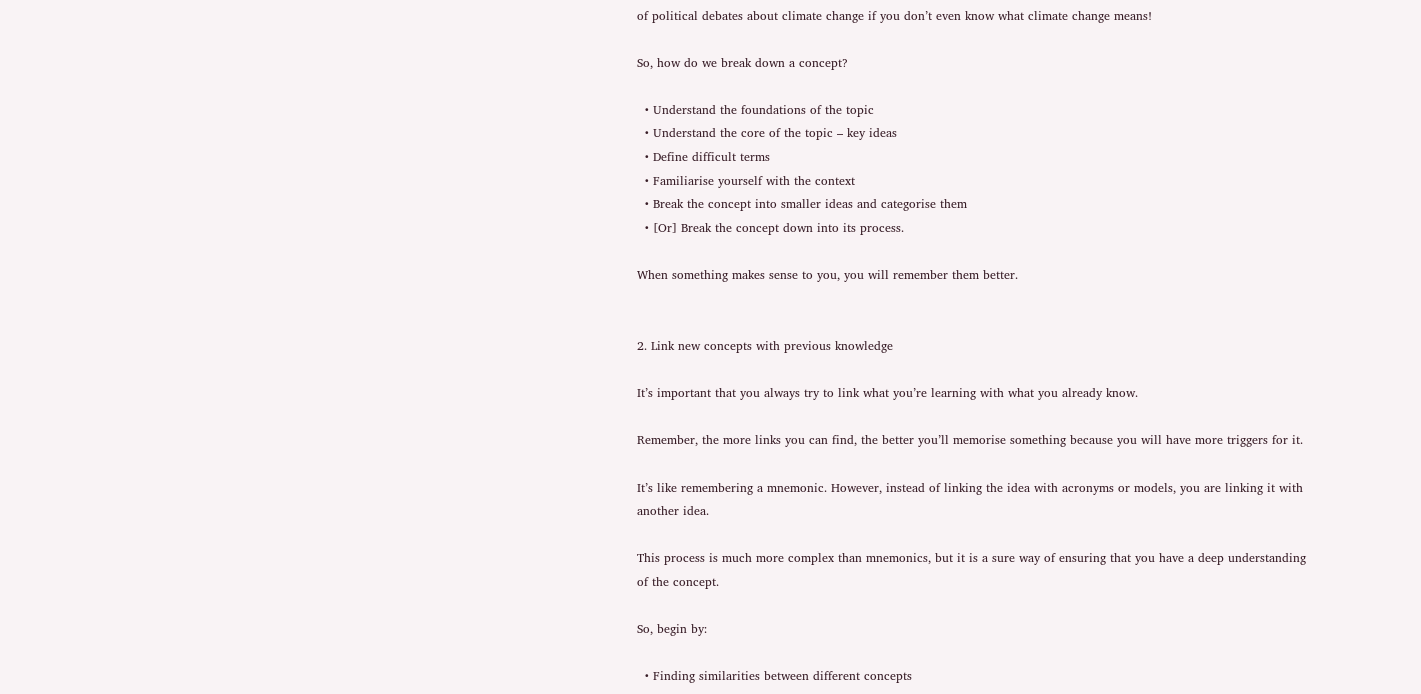of political debates about climate change if you don’t even know what climate change means!

So, how do we break down a concept?

  • Understand the foundations of the topic
  • Understand the core of the topic – key ideas
  • Define difficult terms
  • Familiarise yourself with the context
  • Break the concept into smaller ideas and categorise them
  • [Or] Break the concept down into its process.

When something makes sense to you, you will remember them better.


2. Link new concepts with previous knowledge

It’s important that you always try to link what you’re learning with what you already know.

Remember, the more links you can find, the better you’ll memorise something because you will have more triggers for it.

It’s like remembering a mnemonic. However, instead of linking the idea with acronyms or models, you are linking it with another idea.

This process is much more complex than mnemonics, but it is a sure way of ensuring that you have a deep understanding of the concept.

So, begin by:

  • Finding similarities between different concepts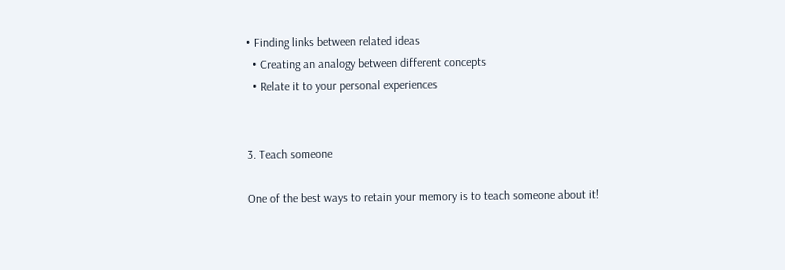• Finding links between related ideas
  • Creating an analogy between different concepts
  • Relate it to your personal experiences


3. Teach someone

One of the best ways to retain your memory is to teach someone about it!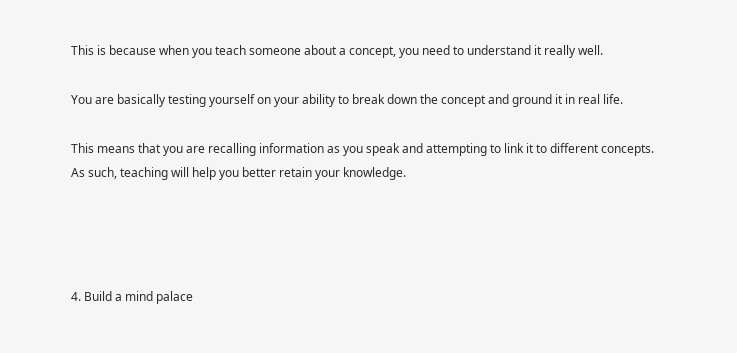This is because when you teach someone about a concept, you need to understand it really well.

You are basically testing yourself on your ability to break down the concept and ground it in real life.

This means that you are recalling information as you speak and attempting to link it to different concepts. As such, teaching will help you better retain your knowledge.




4. Build a mind palace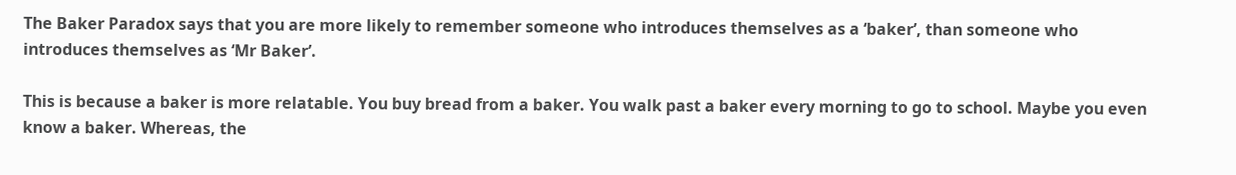The Baker Paradox says that you are more likely to remember someone who introduces themselves as a ‘baker’, than someone who introduces themselves as ‘Mr Baker’.

This is because a baker is more relatable. You buy bread from a baker. You walk past a baker every morning to go to school. Maybe you even know a baker. Whereas, the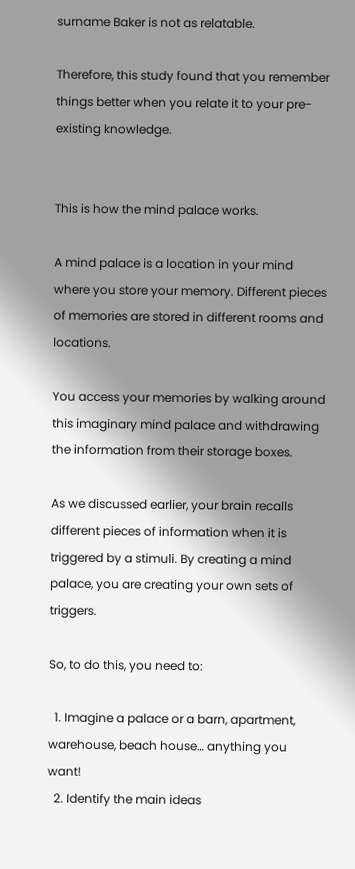surname Baker is not as relatable.

Therefore, this study found that you remember things better when you relate it to your pre-existing knowledge.


This is how the mind palace works.

A mind palace is a location in your mind where you store your memory. Different pieces of memories are stored in different rooms and locations.

You access your memories by walking around this imaginary mind palace and withdrawing the information from their storage boxes.

As we discussed earlier, your brain recalls different pieces of information when it is triggered by a stimuli. By creating a mind palace, you are creating your own sets of triggers.

So, to do this, you need to:

  1. Imagine a palace or a barn, apartment, warehouse, beach house… anything you want!
  2. Identify the main ideas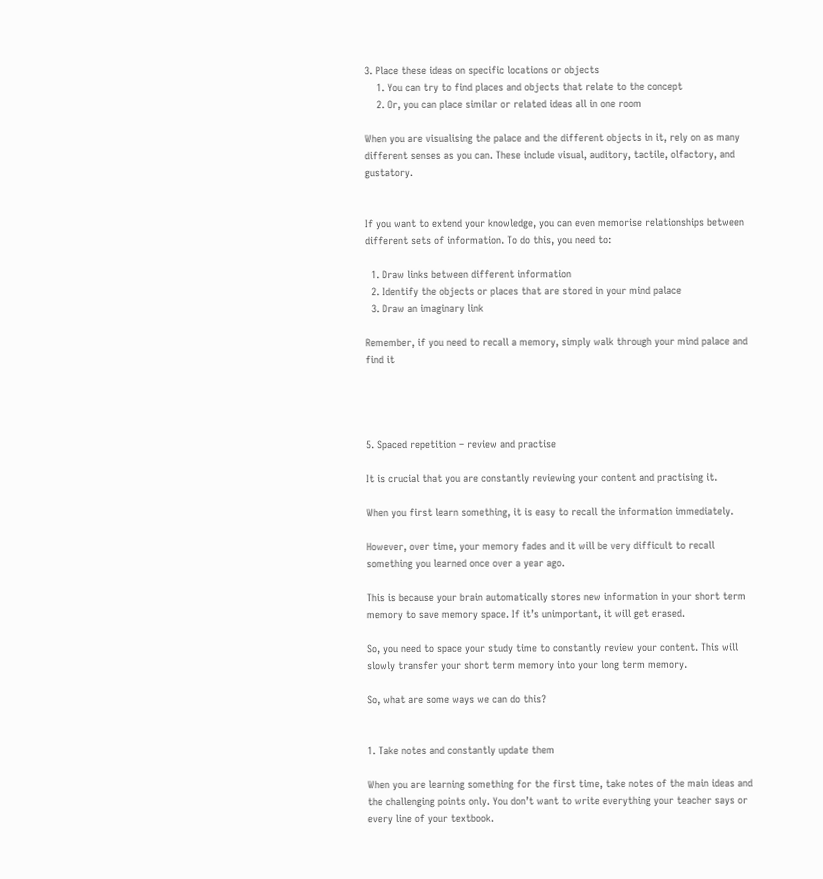3. Place these ideas on specific locations or objects
    1. You can try to find places and objects that relate to the concept
    2. Or, you can place similar or related ideas all in one room

When you are visualising the palace and the different objects in it, rely on as many different senses as you can. These include visual, auditory, tactile, olfactory, and gustatory.


If you want to extend your knowledge, you can even memorise relationships between different sets of information. To do this, you need to:

  1. Draw links between different information
  2. Identify the objects or places that are stored in your mind palace
  3. Draw an imaginary link

Remember, if you need to recall a memory, simply walk through your mind palace and find it




5. Spaced repetition – review and practise

It is crucial that you are constantly reviewing your content and practising it.

When you first learn something, it is easy to recall the information immediately.

However, over time, your memory fades and it will be very difficult to recall something you learned once over a year ago.

This is because your brain automatically stores new information in your short term memory to save memory space. If it’s unimportant, it will get erased.

So, you need to space your study time to constantly review your content. This will slowly transfer your short term memory into your long term memory.

So, what are some ways we can do this?


1. Take notes and constantly update them

When you are learning something for the first time, take notes of the main ideas and the challenging points only. You don’t want to write everything your teacher says or every line of your textbook.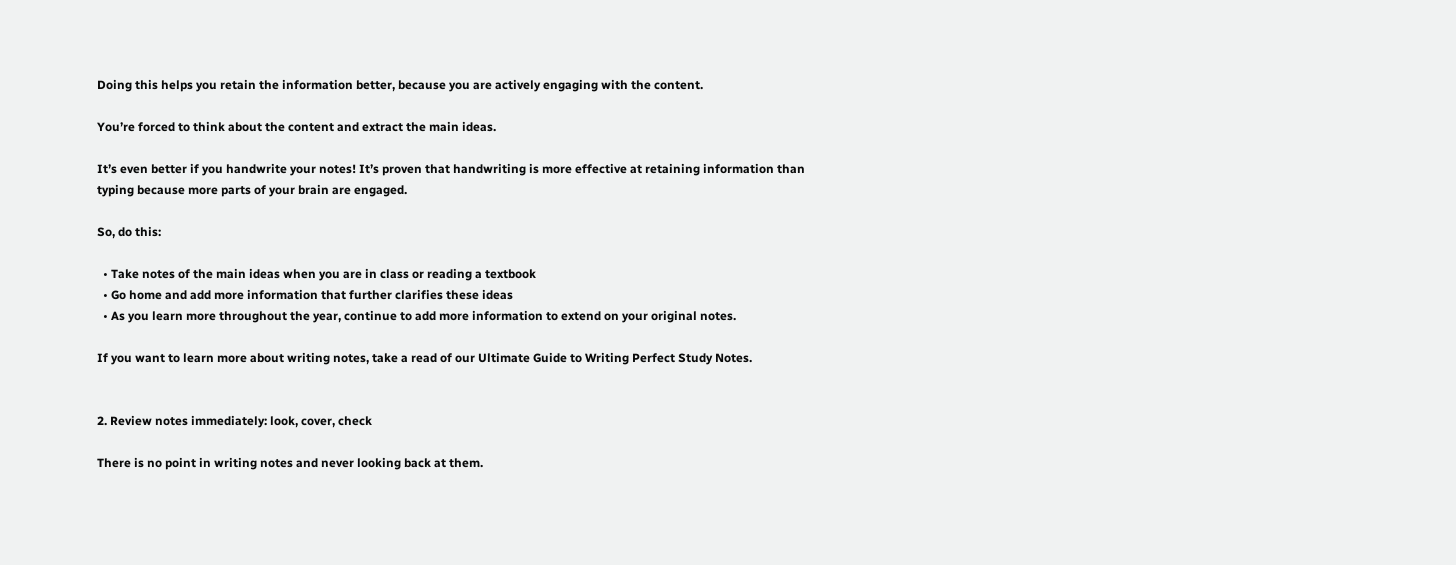Doing this helps you retain the information better, because you are actively engaging with the content.

You’re forced to think about the content and extract the main ideas.

It’s even better if you handwrite your notes! It’s proven that handwriting is more effective at retaining information than typing because more parts of your brain are engaged.

So, do this:

  • Take notes of the main ideas when you are in class or reading a textbook
  • Go home and add more information that further clarifies these ideas
  • As you learn more throughout the year, continue to add more information to extend on your original notes.

If you want to learn more about writing notes, take a read of our Ultimate Guide to Writing Perfect Study Notes.


2. Review notes immediately: look, cover, check

There is no point in writing notes and never looking back at them.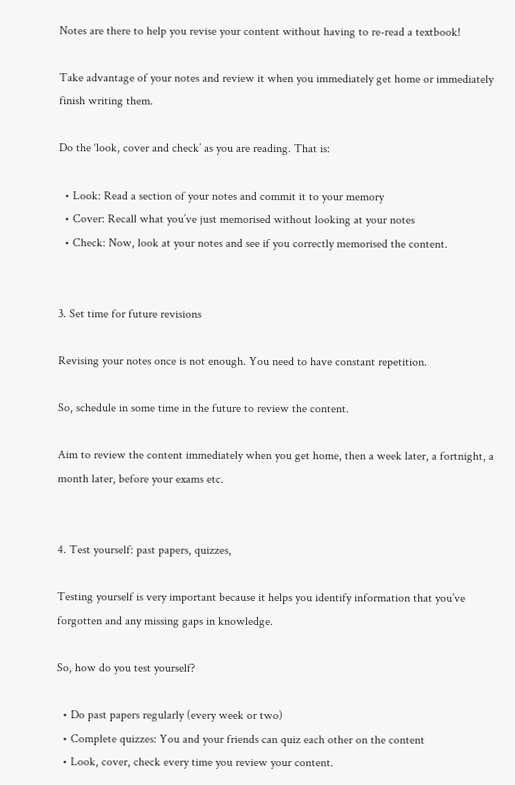Notes are there to help you revise your content without having to re-read a textbook!

Take advantage of your notes and review it when you immediately get home or immediately finish writing them.

Do the ‘look, cover and check’ as you are reading. That is:

  • Look: Read a section of your notes and commit it to your memory
  • Cover: Recall what you’ve just memorised without looking at your notes
  • Check: Now, look at your notes and see if you correctly memorised the content.


3. Set time for future revisions

Revising your notes once is not enough. You need to have constant repetition.

So, schedule in some time in the future to review the content.

Aim to review the content immediately when you get home, then a week later, a fortnight, a month later, before your exams etc.


4. Test yourself: past papers, quizzes,

Testing yourself is very important because it helps you identify information that you’ve forgotten and any missing gaps in knowledge.

So, how do you test yourself?

  • Do past papers regularly (every week or two)
  • Complete quizzes: You and your friends can quiz each other on the content
  • Look, cover, check every time you review your content.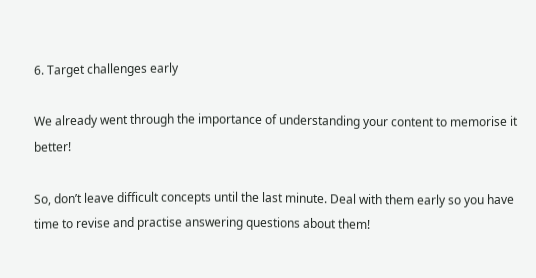6. Target challenges early

We already went through the importance of understanding your content to memorise it better!

So, don’t leave difficult concepts until the last minute. Deal with them early so you have time to revise and practise answering questions about them!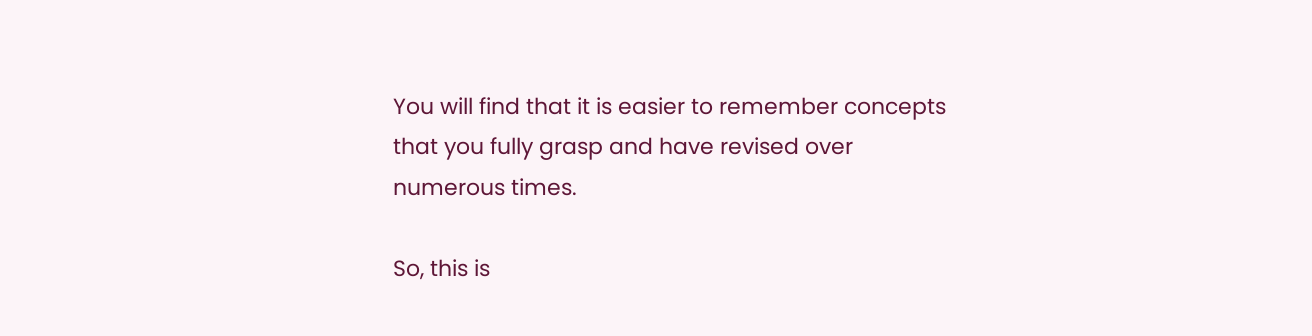You will find that it is easier to remember concepts that you fully grasp and have revised over numerous times.

So, this is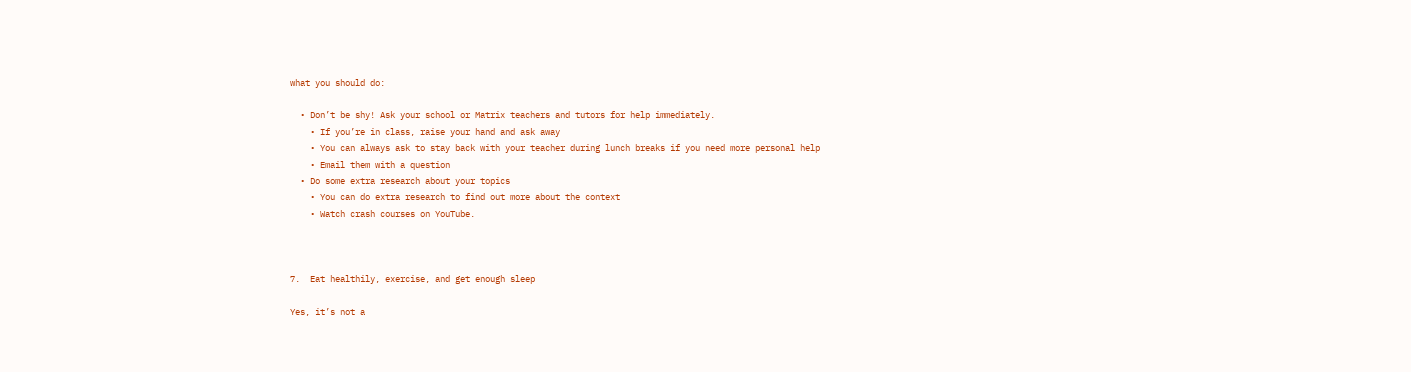what you should do:

  • Don’t be shy! Ask your school or Matrix teachers and tutors for help immediately.
    • If you’re in class, raise your hand and ask away
    • You can always ask to stay back with your teacher during lunch breaks if you need more personal help
    • Email them with a question
  • Do some extra research about your topics
    • You can do extra research to find out more about the context
    • Watch crash courses on YouTube.



7.  Eat healthily, exercise, and get enough sleep

Yes, it’s not a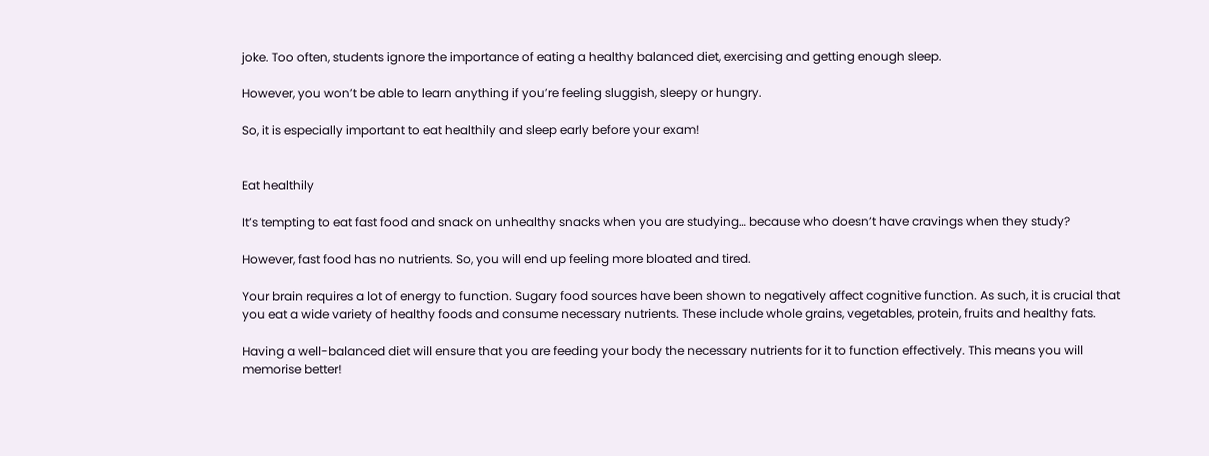joke. Too often, students ignore the importance of eating a healthy balanced diet, exercising and getting enough sleep.

However, you won’t be able to learn anything if you’re feeling sluggish, sleepy or hungry.

So, it is especially important to eat healthily and sleep early before your exam!


Eat healthily

It’s tempting to eat fast food and snack on unhealthy snacks when you are studying… because who doesn’t have cravings when they study?

However, fast food has no nutrients. So, you will end up feeling more bloated and tired.

Your brain requires a lot of energy to function. Sugary food sources have been shown to negatively affect cognitive function. As such, it is crucial that you eat a wide variety of healthy foods and consume necessary nutrients. These include whole grains, vegetables, protein, fruits and healthy fats.

Having a well-balanced diet will ensure that you are feeding your body the necessary nutrients for it to function effectively. This means you will memorise better!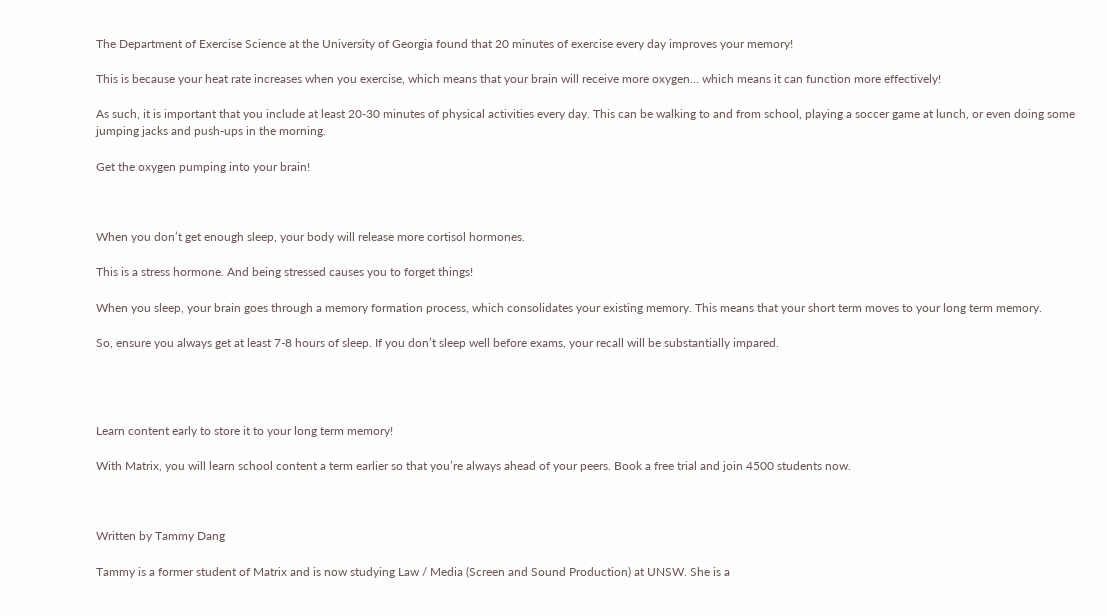The Department of Exercise Science at the University of Georgia found that 20 minutes of exercise every day improves your memory!

This is because your heat rate increases when you exercise, which means that your brain will receive more oxygen… which means it can function more effectively!

As such, it is important that you include at least 20-30 minutes of physical activities every day. This can be walking to and from school, playing a soccer game at lunch, or even doing some jumping jacks and push-ups in the morning.

Get the oxygen pumping into your brain!



When you don’t get enough sleep, your body will release more cortisol hormones.

This is a stress hormone. And being stressed causes you to forget things!

When you sleep, your brain goes through a memory formation process, which consolidates your existing memory. This means that your short term moves to your long term memory.

So, ensure you always get at least 7-8 hours of sleep. If you don’t sleep well before exams, your recall will be substantially impared.




Learn content early to store it to your long term memory!

With Matrix, you will learn school content a term earlier so that you’re always ahead of your peers. Book a free trial and join 4500 students now.



Written by Tammy Dang

Tammy is a former student of Matrix and is now studying Law / Media (Screen and Sound Production) at UNSW. She is a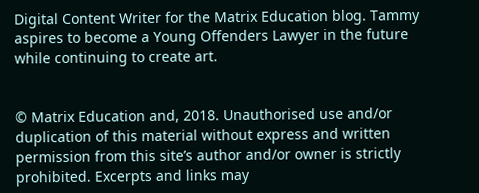Digital Content Writer for the Matrix Education blog. Tammy aspires to become a Young Offenders Lawyer in the future while continuing to create art.


© Matrix Education and, 2018. Unauthorised use and/or duplication of this material without express and written permission from this site’s author and/or owner is strictly prohibited. Excerpts and links may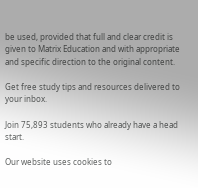be used, provided that full and clear credit is given to Matrix Education and with appropriate and specific direction to the original content.

Get free study tips and resources delivered to your inbox.

Join 75,893 students who already have a head start.

Our website uses cookies to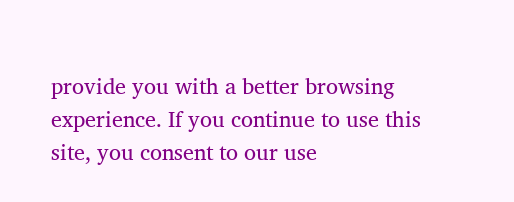provide you with a better browsing experience. If you continue to use this site, you consent to our use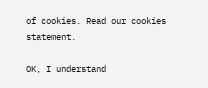of cookies. Read our cookies statement.

OK, I understand